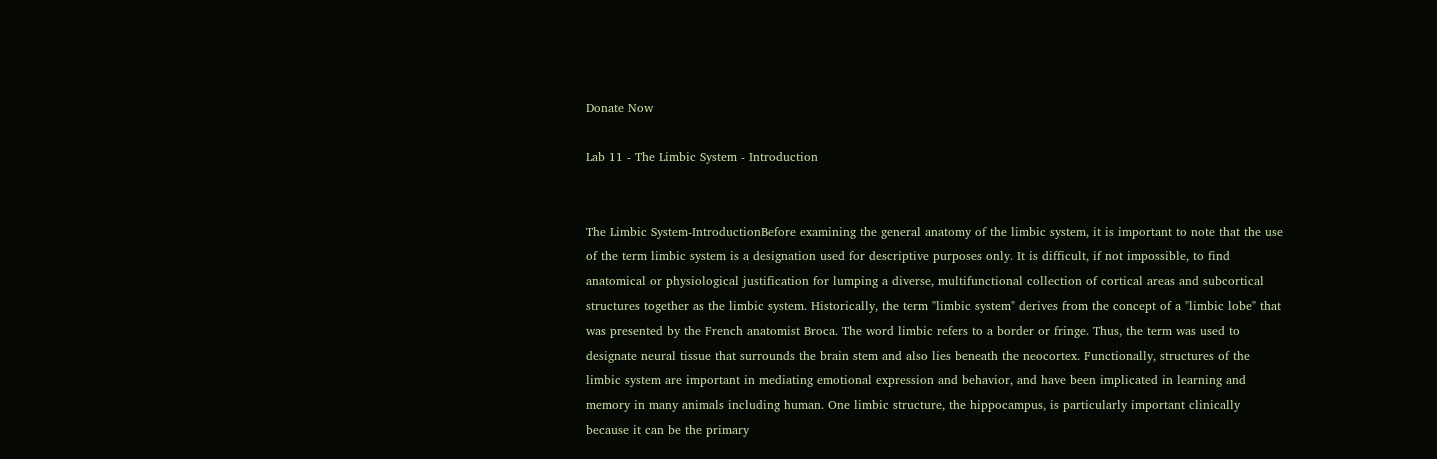Donate Now

Lab 11 - The Limbic System - Introduction


The Limbic System-IntroductionBefore examining the general anatomy of the limbic system, it is important to note that the use of the term limbic system is a designation used for descriptive purposes only. It is difficult, if not impossible, to find anatomical or physiological justification for lumping a diverse, multifunctional collection of cortical areas and subcortical structures together as the limbic system. Historically, the term "limbic system" derives from the concept of a "limbic lobe" that was presented by the French anatomist Broca. The word limbic refers to a border or fringe. Thus, the term was used to designate neural tissue that surrounds the brain stem and also lies beneath the neocortex. Functionally, structures of the limbic system are important in mediating emotional expression and behavior, and have been implicated in learning and memory in many animals including human. One limbic structure, the hippocampus, is particularly important clinically because it can be the primary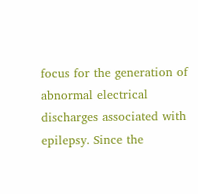focus for the generation of abnormal electrical discharges associated with epilepsy. Since the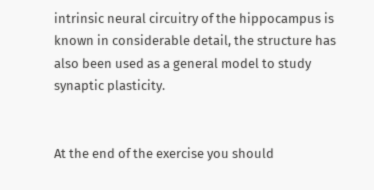intrinsic neural circuitry of the hippocampus is known in considerable detail, the structure has also been used as a general model to study synaptic plasticity.


At the end of the exercise you should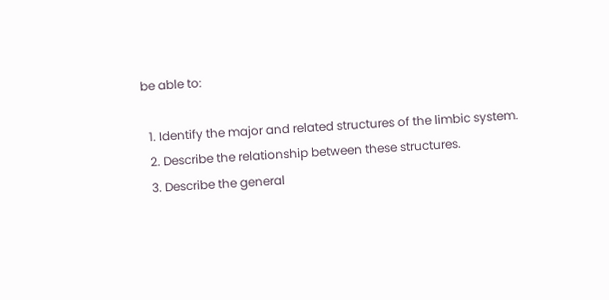be able to:

  1. Identify the major and related structures of the limbic system.
  2. Describe the relationship between these structures.
  3. Describe the general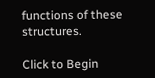functions of these structures.

Click to Begin